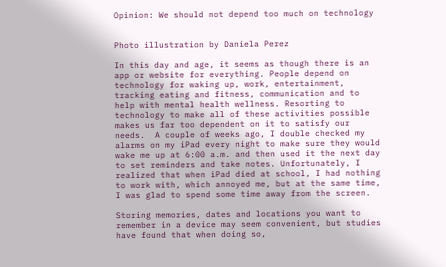Opinion: We should not depend too much on technology


Photo illustration by Daniela Perez

In this day and age, it seems as though there is an app or website for everything. People depend on technology for waking up, work, entertainment, tracking eating and fitness, communication and to help with mental health wellness. Resorting to technology to make all of these activities possible makes us far too dependent on it to satisfy our needs.  A couple of weeks ago, I double checked my alarms on my iPad every night to make sure they would wake me up at 6:00 a.m. and then used it the next day to set reminders and take notes. Unfortunately, I realized that when iPad died at school, I had nothing to work with, which annoyed me, but at the same time, I was glad to spend some time away from the screen.

Storing memories, dates and locations you want to remember in a device may seem convenient, but studies have found that when doing so,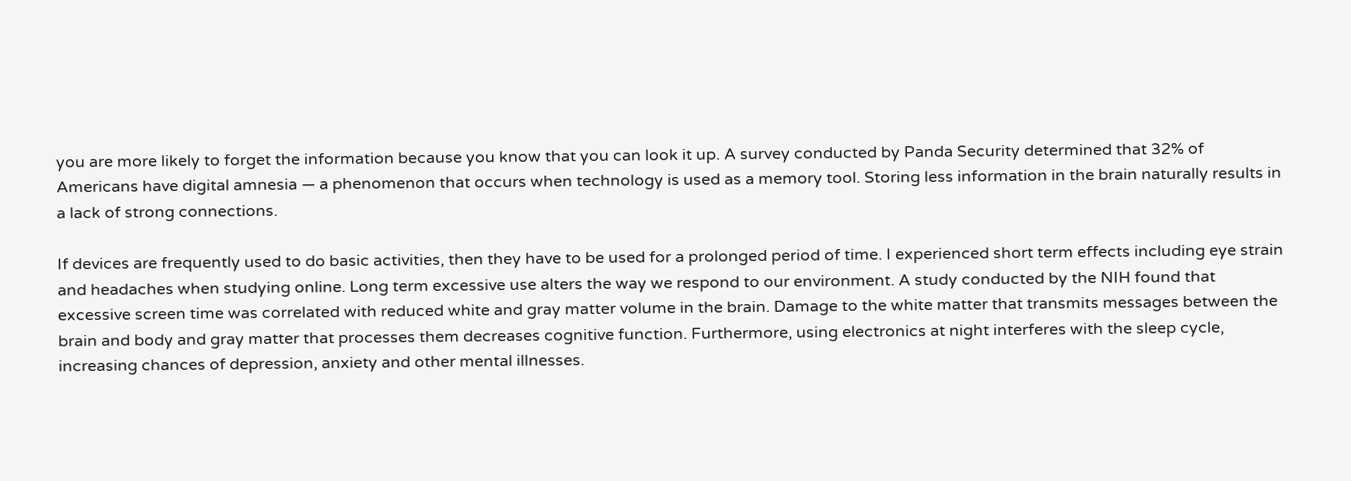you are more likely to forget the information because you know that you can look it up. A survey conducted by Panda Security determined that 32% of Americans have digital amnesia — a phenomenon that occurs when technology is used as a memory tool. Storing less information in the brain naturally results in a lack of strong connections.

If devices are frequently used to do basic activities, then they have to be used for a prolonged period of time. I experienced short term effects including eye strain and headaches when studying online. Long term excessive use alters the way we respond to our environment. A study conducted by the NIH found that excessive screen time was correlated with reduced white and gray matter volume in the brain. Damage to the white matter that transmits messages between the brain and body and gray matter that processes them decreases cognitive function. Furthermore, using electronics at night interferes with the sleep cycle, increasing chances of depression, anxiety and other mental illnesses.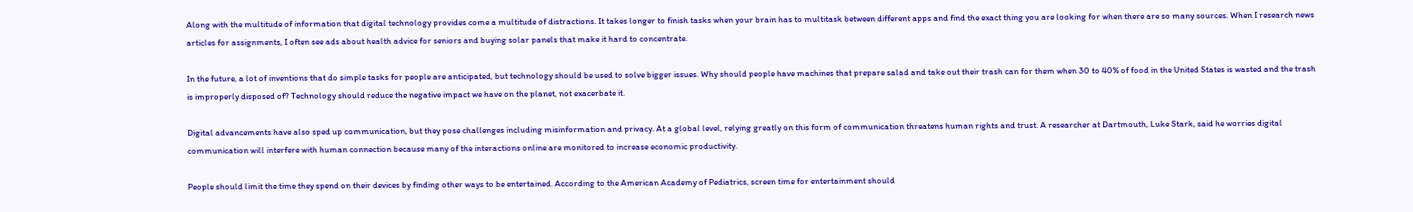Along with the multitude of information that digital technology provides come a multitude of distractions. It takes longer to finish tasks when your brain has to multitask between different apps and find the exact thing you are looking for when there are so many sources. When I research news articles for assignments, I often see ads about health advice for seniors and buying solar panels that make it hard to concentrate.

In the future, a lot of inventions that do simple tasks for people are anticipated, but technology should be used to solve bigger issues. Why should people have machines that prepare salad and take out their trash can for them when 30 to 40% of food in the United States is wasted and the trash is improperly disposed of? Technology should reduce the negative impact we have on the planet, not exacerbate it.

Digital advancements have also sped up communication, but they pose challenges including misinformation and privacy. At a global level, relying greatly on this form of communication threatens human rights and trust. A researcher at Dartmouth, Luke Stark, said he worries digital communication will interfere with human connection because many of the interactions online are monitored to increase economic productivity.

People should limit the time they spend on their devices by finding other ways to be entertained. According to the American Academy of Pediatrics, screen time for entertainment should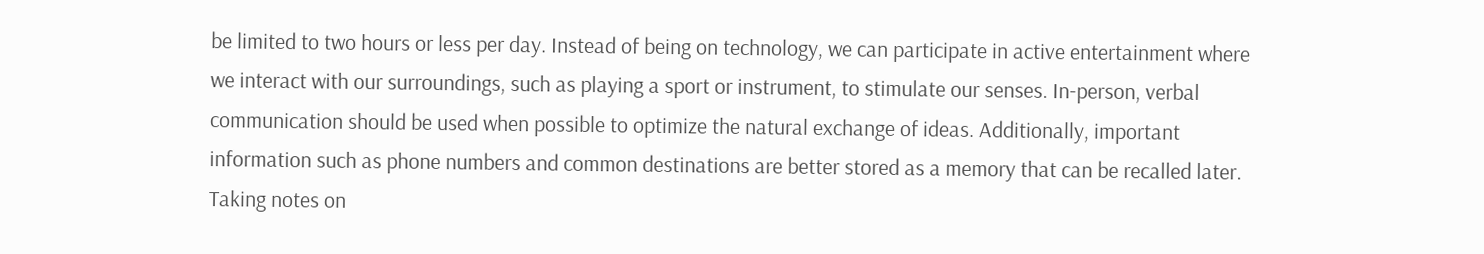be limited to two hours or less per day. Instead of being on technology, we can participate in active entertainment where we interact with our surroundings, such as playing a sport or instrument, to stimulate our senses. In-person, verbal communication should be used when possible to optimize the natural exchange of ideas. Additionally, important information such as phone numbers and common destinations are better stored as a memory that can be recalled later. Taking notes on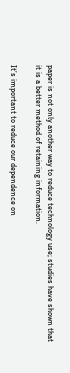paper is not only another way to reduce technology use; studies have shown that it is a better method of retaining information.

It’s important to reduce our dependence on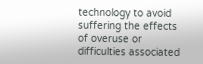technology to avoid suffering the effects of overuse or difficulties associated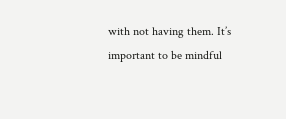with not having them. It’s important to be mindful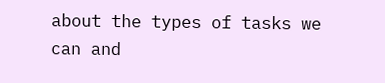about the types of tasks we can and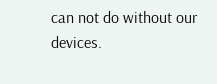can not do without our devices.